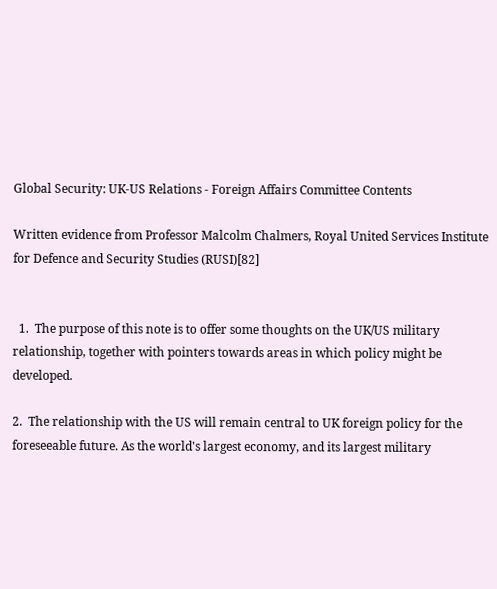Global Security: UK-US Relations - Foreign Affairs Committee Contents

Written evidence from Professor Malcolm Chalmers, Royal United Services Institute for Defence and Security Studies (RUSI)[82]


  1.  The purpose of this note is to offer some thoughts on the UK/US military relationship, together with pointers towards areas in which policy might be developed.

2.  The relationship with the US will remain central to UK foreign policy for the foreseeable future. As the world's largest economy, and its largest military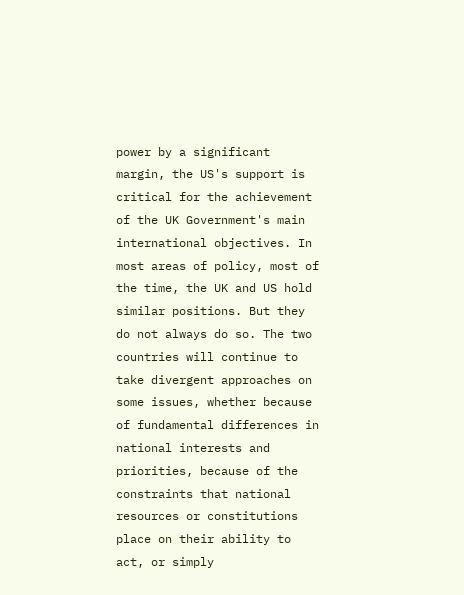power by a significant margin, the US's support is critical for the achievement of the UK Government's main international objectives. In most areas of policy, most of the time, the UK and US hold similar positions. But they do not always do so. The two countries will continue to take divergent approaches on some issues, whether because of fundamental differences in national interests and priorities, because of the constraints that national resources or constitutions place on their ability to act, or simply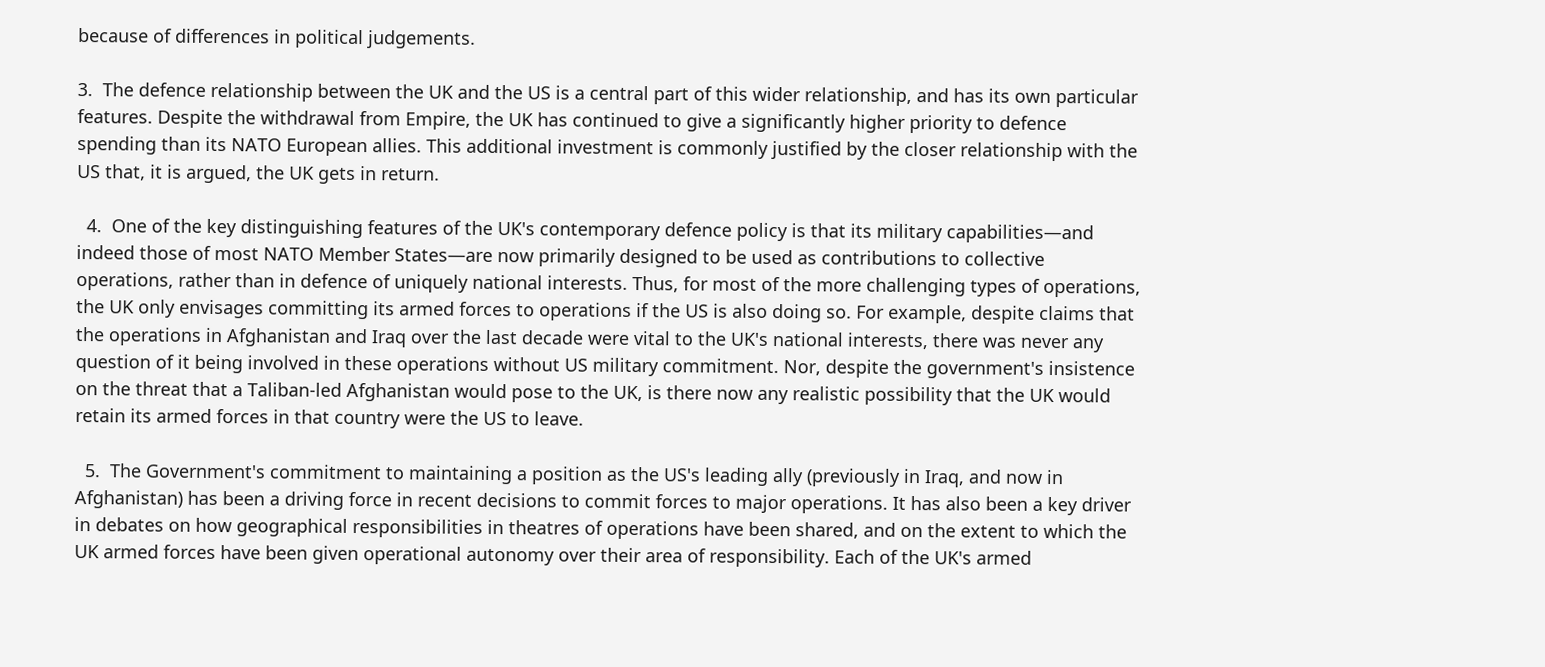because of differences in political judgements.

3.  The defence relationship between the UK and the US is a central part of this wider relationship, and has its own particular features. Despite the withdrawal from Empire, the UK has continued to give a significantly higher priority to defence spending than its NATO European allies. This additional investment is commonly justified by the closer relationship with the US that, it is argued, the UK gets in return.

  4.  One of the key distinguishing features of the UK's contemporary defence policy is that its military capabilities—and indeed those of most NATO Member States—are now primarily designed to be used as contributions to collective operations, rather than in defence of uniquely national interests. Thus, for most of the more challenging types of operations, the UK only envisages committing its armed forces to operations if the US is also doing so. For example, despite claims that the operations in Afghanistan and Iraq over the last decade were vital to the UK's national interests, there was never any question of it being involved in these operations without US military commitment. Nor, despite the government's insistence on the threat that a Taliban-led Afghanistan would pose to the UK, is there now any realistic possibility that the UK would retain its armed forces in that country were the US to leave.

  5.  The Government's commitment to maintaining a position as the US's leading ally (previously in Iraq, and now in Afghanistan) has been a driving force in recent decisions to commit forces to major operations. It has also been a key driver in debates on how geographical responsibilities in theatres of operations have been shared, and on the extent to which the UK armed forces have been given operational autonomy over their area of responsibility. Each of the UK's armed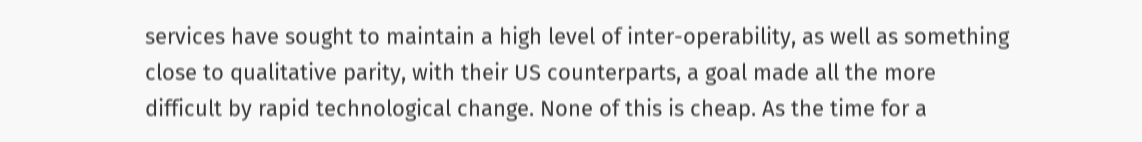services have sought to maintain a high level of inter-operability, as well as something close to qualitative parity, with their US counterparts, a goal made all the more difficult by rapid technological change. None of this is cheap. As the time for a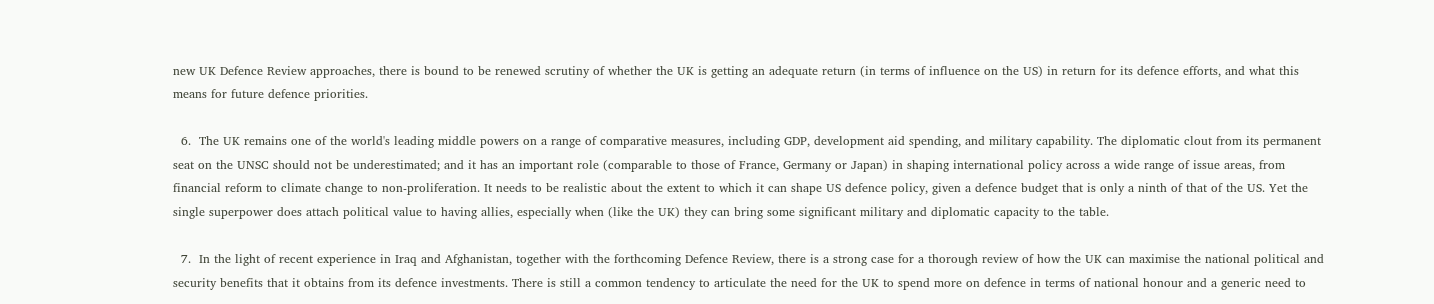new UK Defence Review approaches, there is bound to be renewed scrutiny of whether the UK is getting an adequate return (in terms of influence on the US) in return for its defence efforts, and what this means for future defence priorities.

  6.  The UK remains one of the world's leading middle powers on a range of comparative measures, including GDP, development aid spending, and military capability. The diplomatic clout from its permanent seat on the UNSC should not be underestimated; and it has an important role (comparable to those of France, Germany or Japan) in shaping international policy across a wide range of issue areas, from financial reform to climate change to non-proliferation. It needs to be realistic about the extent to which it can shape US defence policy, given a defence budget that is only a ninth of that of the US. Yet the single superpower does attach political value to having allies, especially when (like the UK) they can bring some significant military and diplomatic capacity to the table.

  7.  In the light of recent experience in Iraq and Afghanistan, together with the forthcoming Defence Review, there is a strong case for a thorough review of how the UK can maximise the national political and security benefits that it obtains from its defence investments. There is still a common tendency to articulate the need for the UK to spend more on defence in terms of national honour and a generic need to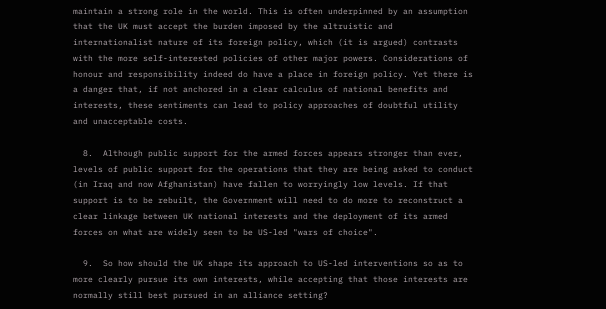maintain a strong role in the world. This is often underpinned by an assumption that the UK must accept the burden imposed by the altruistic and internationalist nature of its foreign policy, which (it is argued) contrasts with the more self-interested policies of other major powers. Considerations of honour and responsibility indeed do have a place in foreign policy. Yet there is a danger that, if not anchored in a clear calculus of national benefits and interests, these sentiments can lead to policy approaches of doubtful utility and unacceptable costs.

  8.  Although public support for the armed forces appears stronger than ever, levels of public support for the operations that they are being asked to conduct (in Iraq and now Afghanistan) have fallen to worryingly low levels. If that support is to be rebuilt, the Government will need to do more to reconstruct a clear linkage between UK national interests and the deployment of its armed forces on what are widely seen to be US-led "wars of choice".

  9.  So how should the UK shape its approach to US-led interventions so as to more clearly pursue its own interests, while accepting that those interests are normally still best pursued in an alliance setting?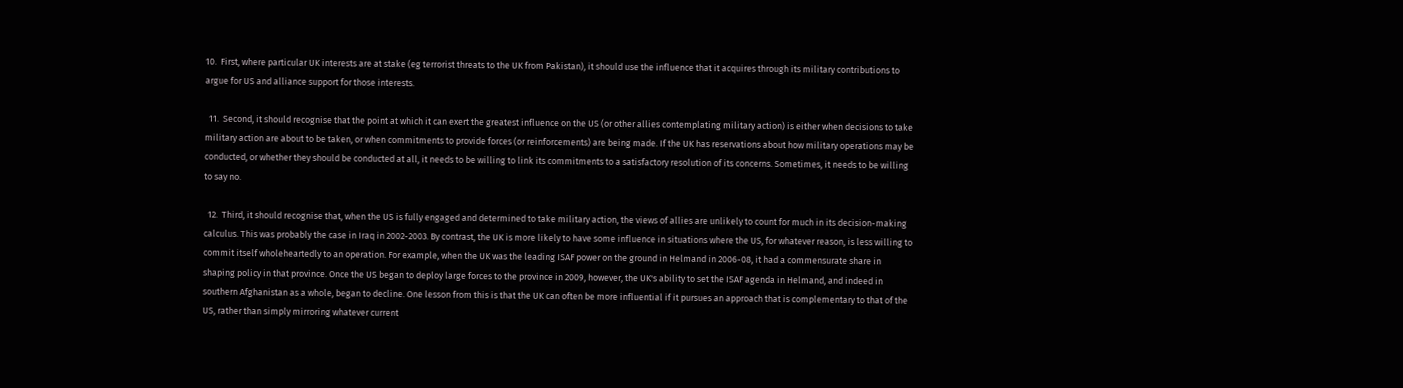10.  First, where particular UK interests are at stake (eg terrorist threats to the UK from Pakistan), it should use the influence that it acquires through its military contributions to argue for US and alliance support for those interests.

  11.  Second, it should recognise that the point at which it can exert the greatest influence on the US (or other allies contemplating military action) is either when decisions to take military action are about to be taken, or when commitments to provide forces (or reinforcements) are being made. If the UK has reservations about how military operations may be conducted, or whether they should be conducted at all, it needs to be willing to link its commitments to a satisfactory resolution of its concerns. Sometimes, it needs to be willing to say no.

  12.  Third, it should recognise that, when the US is fully engaged and determined to take military action, the views of allies are unlikely to count for much in its decision-making calculus. This was probably the case in Iraq in 2002-2003. By contrast, the UK is more likely to have some influence in situations where the US, for whatever reason, is less willing to commit itself wholeheartedly to an operation. For example, when the UK was the leading ISAF power on the ground in Helmand in 2006-08, it had a commensurate share in shaping policy in that province. Once the US began to deploy large forces to the province in 2009, however, the UK's ability to set the ISAF agenda in Helmand, and indeed in southern Afghanistan as a whole, began to decline. One lesson from this is that the UK can often be more influential if it pursues an approach that is complementary to that of the US, rather than simply mirroring whatever current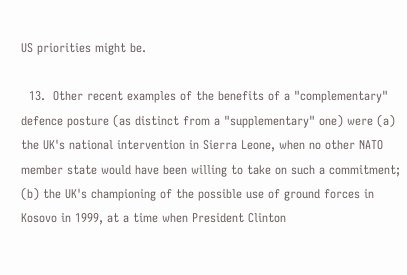US priorities might be.

  13.  Other recent examples of the benefits of a "complementary" defence posture (as distinct from a "supplementary" one) were (a) the UK's national intervention in Sierra Leone, when no other NATO member state would have been willing to take on such a commitment; (b) the UK's championing of the possible use of ground forces in Kosovo in 1999, at a time when President Clinton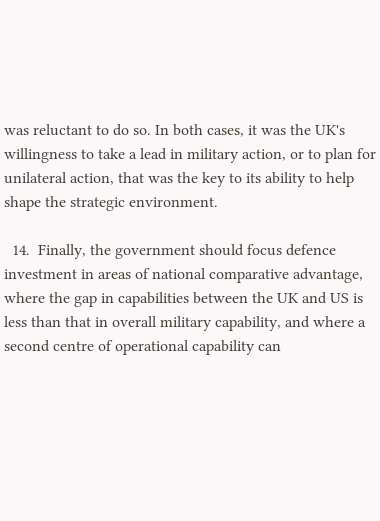was reluctant to do so. In both cases, it was the UK's willingness to take a lead in military action, or to plan for unilateral action, that was the key to its ability to help shape the strategic environment.

  14.  Finally, the government should focus defence investment in areas of national comparative advantage, where the gap in capabilities between the UK and US is less than that in overall military capability, and where a second centre of operational capability can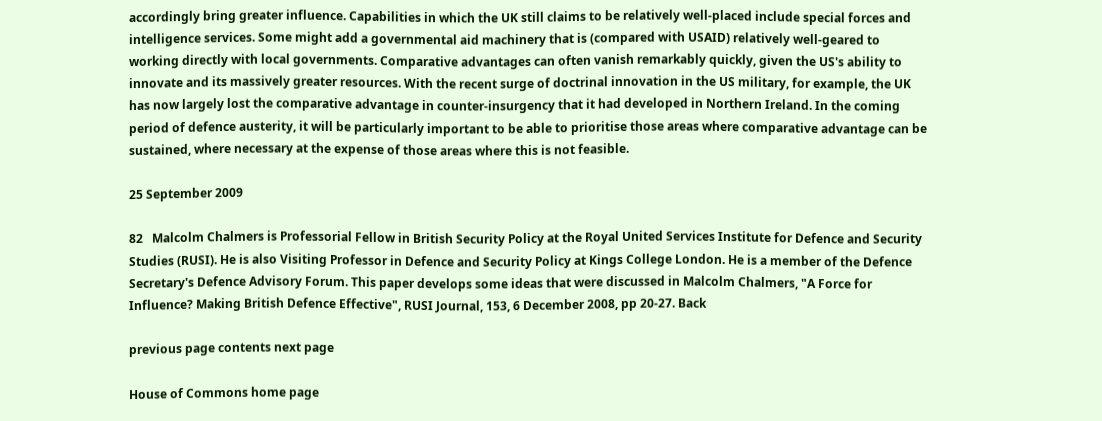accordingly bring greater influence. Capabilities in which the UK still claims to be relatively well-placed include special forces and intelligence services. Some might add a governmental aid machinery that is (compared with USAID) relatively well-geared to working directly with local governments. Comparative advantages can often vanish remarkably quickly, given the US's ability to innovate and its massively greater resources. With the recent surge of doctrinal innovation in the US military, for example, the UK has now largely lost the comparative advantage in counter-insurgency that it had developed in Northern Ireland. In the coming period of defence austerity, it will be particularly important to be able to prioritise those areas where comparative advantage can be sustained, where necessary at the expense of those areas where this is not feasible.

25 September 2009

82   Malcolm Chalmers is Professorial Fellow in British Security Policy at the Royal United Services Institute for Defence and Security Studies (RUSI). He is also Visiting Professor in Defence and Security Policy at Kings College London. He is a member of the Defence Secretary's Defence Advisory Forum. This paper develops some ideas that were discussed in Malcolm Chalmers, "A Force for Influence? Making British Defence Effective", RUSI Journal, 153, 6 December 2008, pp 20-27. Back

previous page contents next page

House of Commons home page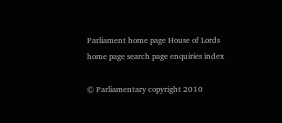Parliament home page House of Lords home page search page enquiries index

© Parliamentary copyright 2010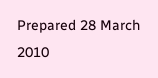Prepared 28 March 2010